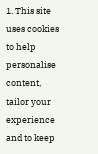1. This site uses cookies to help personalise content, tailor your experience and to keep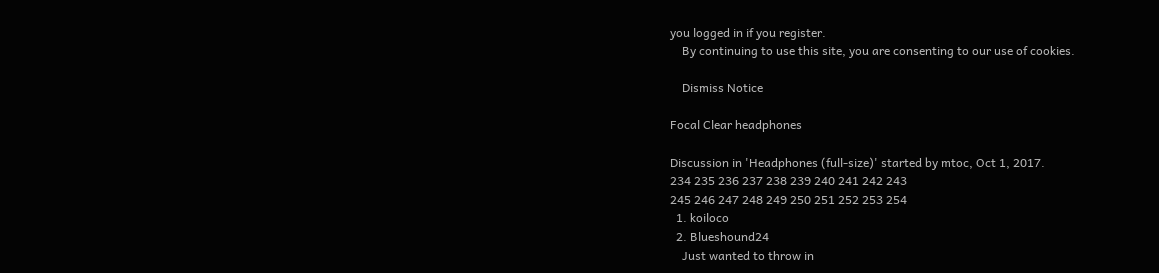you logged in if you register.
    By continuing to use this site, you are consenting to our use of cookies.

    Dismiss Notice

Focal Clear headphones

Discussion in 'Headphones (full-size)' started by mtoc, Oct 1, 2017.
234 235 236 237 238 239 240 241 242 243
245 246 247 248 249 250 251 252 253 254
  1. koiloco
  2. Blueshound24
    Just wanted to throw in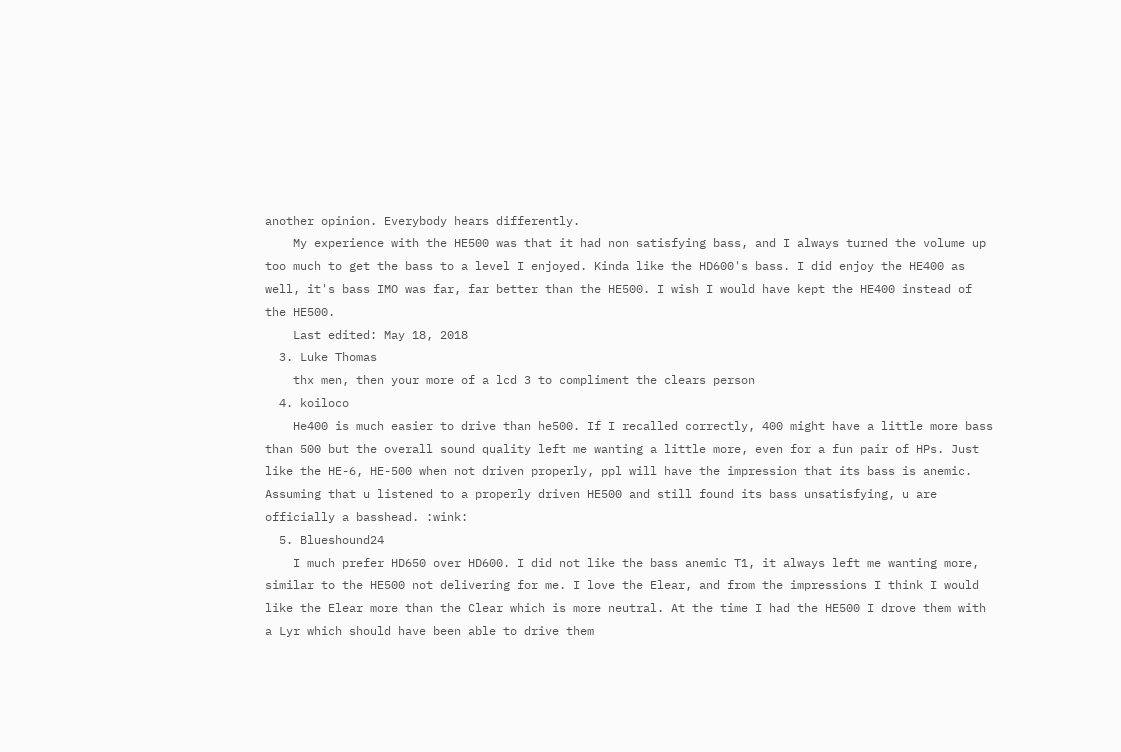another opinion. Everybody hears differently.
    My experience with the HE500 was that it had non satisfying bass, and I always turned the volume up too much to get the bass to a level I enjoyed. Kinda like the HD600's bass. I did enjoy the HE400 as well, it's bass IMO was far, far better than the HE500. I wish I would have kept the HE400 instead of the HE500.
    Last edited: May 18, 2018
  3. Luke Thomas
    thx men, then your more of a lcd 3 to compliment the clears person
  4. koiloco
    He400 is much easier to drive than he500. If I recalled correctly, 400 might have a little more bass than 500 but the overall sound quality left me wanting a little more, even for a fun pair of HPs. Just like the HE-6, HE-500 when not driven properly, ppl will have the impression that its bass is anemic. Assuming that u listened to a properly driven HE500 and still found its bass unsatisfying, u are officially a basshead. :wink:
  5. Blueshound24
    I much prefer HD650 over HD600. I did not like the bass anemic T1, it always left me wanting more, similar to the HE500 not delivering for me. I love the Elear, and from the impressions I think I would like the Elear more than the Clear which is more neutral. At the time I had the HE500 I drove them with a Lyr which should have been able to drive them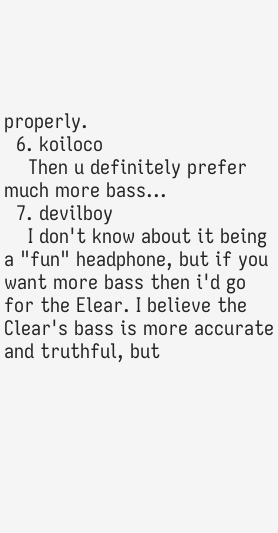properly.
  6. koiloco
    Then u definitely prefer much more bass...
  7. devilboy
    I don't know about it being a "fun" headphone, but if you want more bass then i'd go for the Elear. I believe the Clear's bass is more accurate and truthful, but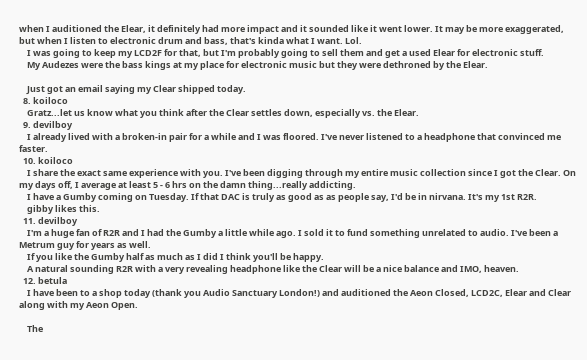when I auditioned the Elear, it definitely had more impact and it sounded like it went lower. It may be more exaggerated, but when I listen to electronic drum and bass, that's kinda what I want. Lol.
    I was going to keep my LCD2F for that, but I'm probably going to sell them and get a used Elear for electronic stuff.
    My Audezes were the bass kings at my place for electronic music but they were dethroned by the Elear.

    Just got an email saying my Clear shipped today.
  8. koiloco
    Gratz...let us know what you think after the Clear settles down, especially vs. the Elear.
  9. devilboy
    I already lived with a broken-in pair for a while and I was floored. I've never listened to a headphone that convinced me faster.
  10. koiloco
    I share the exact same experience with you. I've been digging through my entire music collection since I got the Clear. On my days off, I average at least 5 - 6 hrs on the damn thing...really addicting.
    I have a Gumby coming on Tuesday. If that DAC is truly as good as as people say, I'd be in nirvana. It's my 1st R2R.
    gibby likes this.
  11. devilboy
    I'm a huge fan of R2R and I had the Gumby a little while ago. I sold it to fund something unrelated to audio. I've been a Metrum guy for years as well.
    If you like the Gumby half as much as I did I think you'll be happy.
    A natural sounding R2R with a very revealing headphone like the Clear will be a nice balance and IMO, heaven.
  12. betula
    I have been to a shop today (thank you Audio Sanctuary London!) and auditioned the Aeon Closed, LCD2C, Elear and Clear along with my Aeon Open.

    The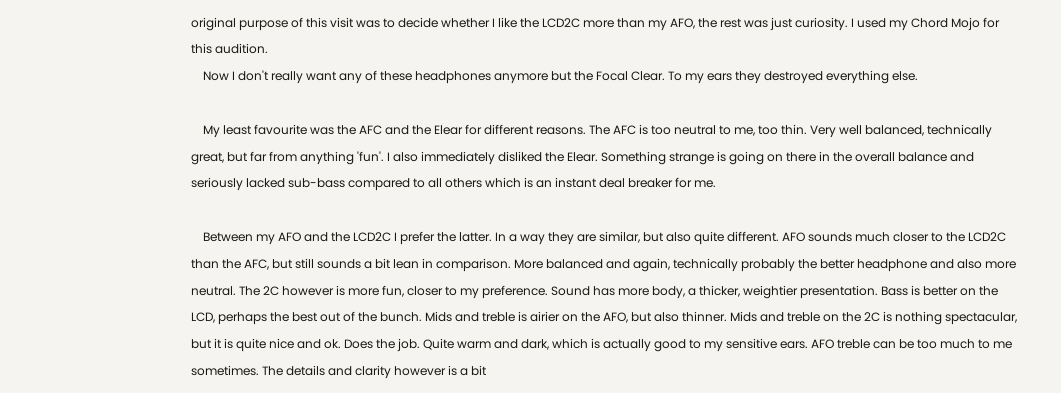original purpose of this visit was to decide whether I like the LCD2C more than my AFO, the rest was just curiosity. I used my Chord Mojo for this audition.
    Now I don't really want any of these headphones anymore but the Focal Clear. To my ears they destroyed everything else.

    My least favourite was the AFC and the Elear for different reasons. The AFC is too neutral to me, too thin. Very well balanced, technically great, but far from anything 'fun'. I also immediately disliked the Elear. Something strange is going on there in the overall balance and seriously lacked sub-bass compared to all others which is an instant deal breaker for me.

    Between my AFO and the LCD2C I prefer the latter. In a way they are similar, but also quite different. AFO sounds much closer to the LCD2C than the AFC, but still sounds a bit lean in comparison. More balanced and again, technically probably the better headphone and also more neutral. The 2C however is more fun, closer to my preference. Sound has more body, a thicker, weightier presentation. Bass is better on the LCD, perhaps the best out of the bunch. Mids and treble is airier on the AFO, but also thinner. Mids and treble on the 2C is nothing spectacular, but it is quite nice and ok. Does the job. Quite warm and dark, which is actually good to my sensitive ears. AFO treble can be too much to me sometimes. The details and clarity however is a bit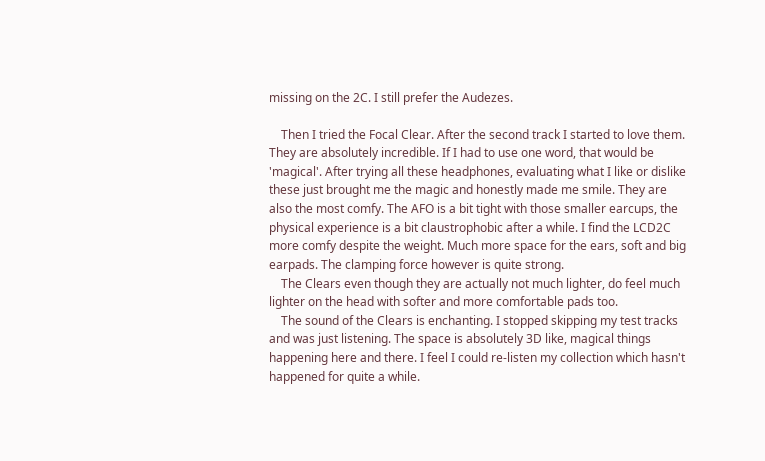missing on the 2C. I still prefer the Audezes.

    Then I tried the Focal Clear. After the second track I started to love them. They are absolutely incredible. If I had to use one word, that would be 'magical'. After trying all these headphones, evaluating what I like or dislike these just brought me the magic and honestly made me smile. They are also the most comfy. The AFO is a bit tight with those smaller earcups, the physical experience is a bit claustrophobic after a while. I find the LCD2C more comfy despite the weight. Much more space for the ears, soft and big earpads. The clamping force however is quite strong.
    The Clears even though they are actually not much lighter, do feel much lighter on the head with softer and more comfortable pads too.
    The sound of the Clears is enchanting. I stopped skipping my test tracks and was just listening. The space is absolutely 3D like, magical things happening here and there. I feel I could re-listen my collection which hasn't happened for quite a while.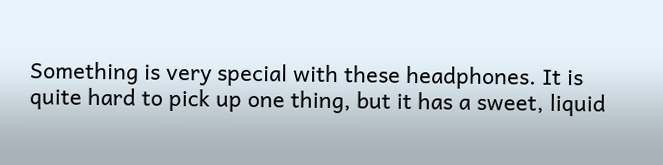Something is very special with these headphones. It is quite hard to pick up one thing, but it has a sweet, liquid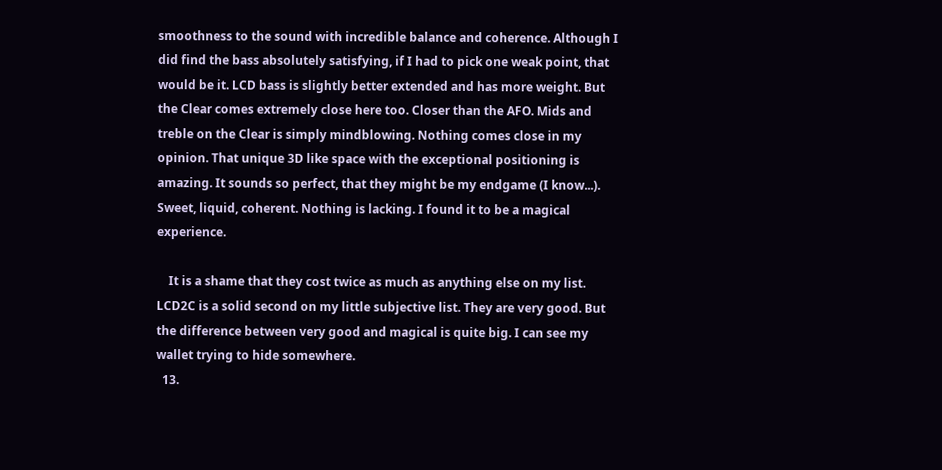smoothness to the sound with incredible balance and coherence. Although I did find the bass absolutely satisfying, if I had to pick one weak point, that would be it. LCD bass is slightly better extended and has more weight. But the Clear comes extremely close here too. Closer than the AFO. Mids and treble on the Clear is simply mindblowing. Nothing comes close in my opinion. That unique 3D like space with the exceptional positioning is amazing. It sounds so perfect, that they might be my endgame (I know...). Sweet, liquid, coherent. Nothing is lacking. I found it to be a magical experience.

    It is a shame that they cost twice as much as anything else on my list. LCD2C is a solid second on my little subjective list. They are very good. But the difference between very good and magical is quite big. I can see my wallet trying to hide somewhere.
  13.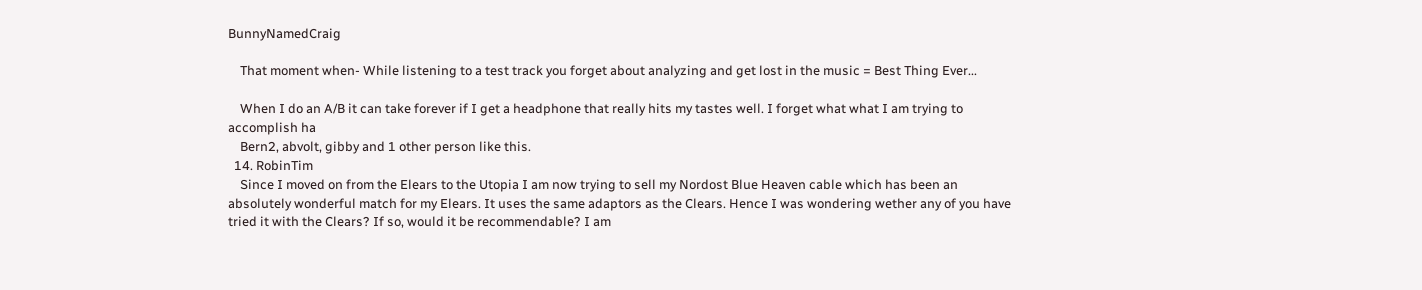BunnyNamedCraig

    That moment when- While listening to a test track you forget about analyzing and get lost in the music = Best Thing Ever...

    When I do an A/B it can take forever if I get a headphone that really hits my tastes well. I forget what what I am trying to accomplish ha
    Bern2, abvolt, gibby and 1 other person like this.
  14. RobinTim
    Since I moved on from the Elears to the Utopia I am now trying to sell my Nordost Blue Heaven cable which has been an absolutely wonderful match for my Elears. It uses the same adaptors as the Clears. Hence I was wondering wether any of you have tried it with the Clears? If so, would it be recommendable? I am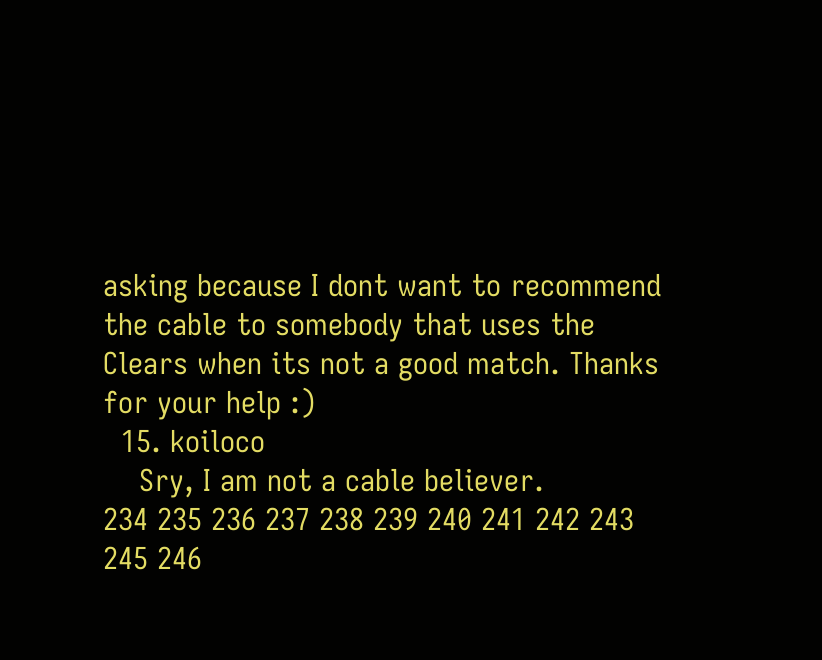asking because I dont want to recommend the cable to somebody that uses the Clears when its not a good match. Thanks for your help :)
  15. koiloco
    Sry, I am not a cable believer.
234 235 236 237 238 239 240 241 242 243
245 246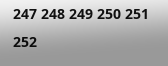247 248 249 250 251 252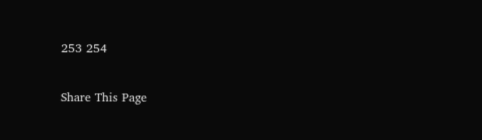253 254

Share This Page